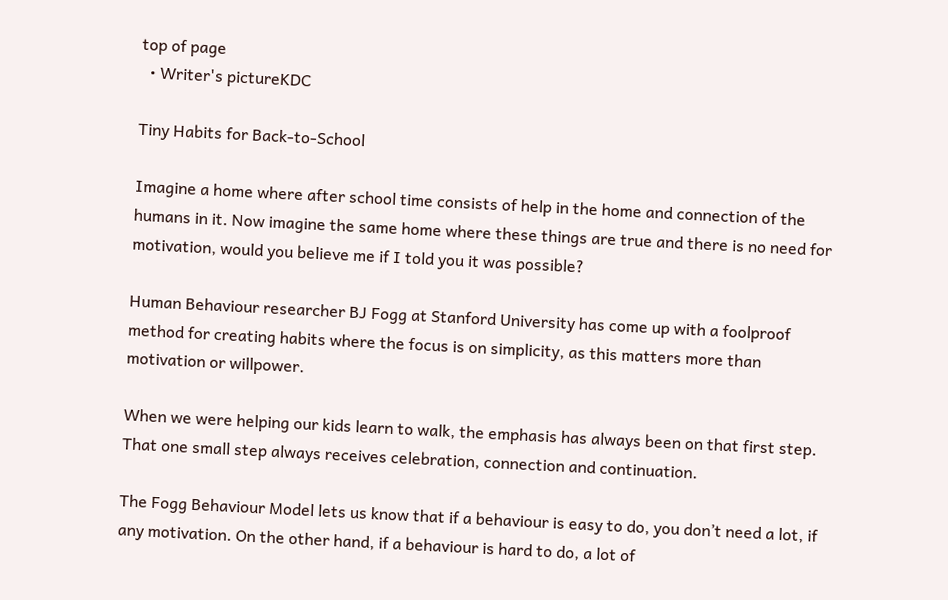top of page
  • Writer's pictureKDC

Tiny Habits for Back-to-School

Imagine a home where after school time consists of help in the home and connection of the humans in it. Now imagine the same home where these things are true and there is no need for motivation, would you believe me if I told you it was possible?

Human Behaviour researcher BJ Fogg at Stanford University has come up with a foolproof method for creating habits where the focus is on simplicity, as this matters more than motivation or willpower.

When we were helping our kids learn to walk, the emphasis has always been on that first step. That one small step always receives celebration, connection and continuation.

The Fogg Behaviour Model lets us know that if a behaviour is easy to do, you don’t need a lot, if any motivation. On the other hand, if a behaviour is hard to do, a lot of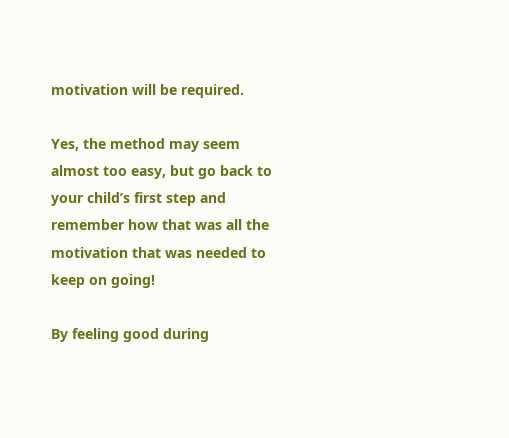motivation will be required.

Yes, the method may seem almost too easy, but go back to your child’s first step and remember how that was all the motivation that was needed to keep on going!

By feeling good during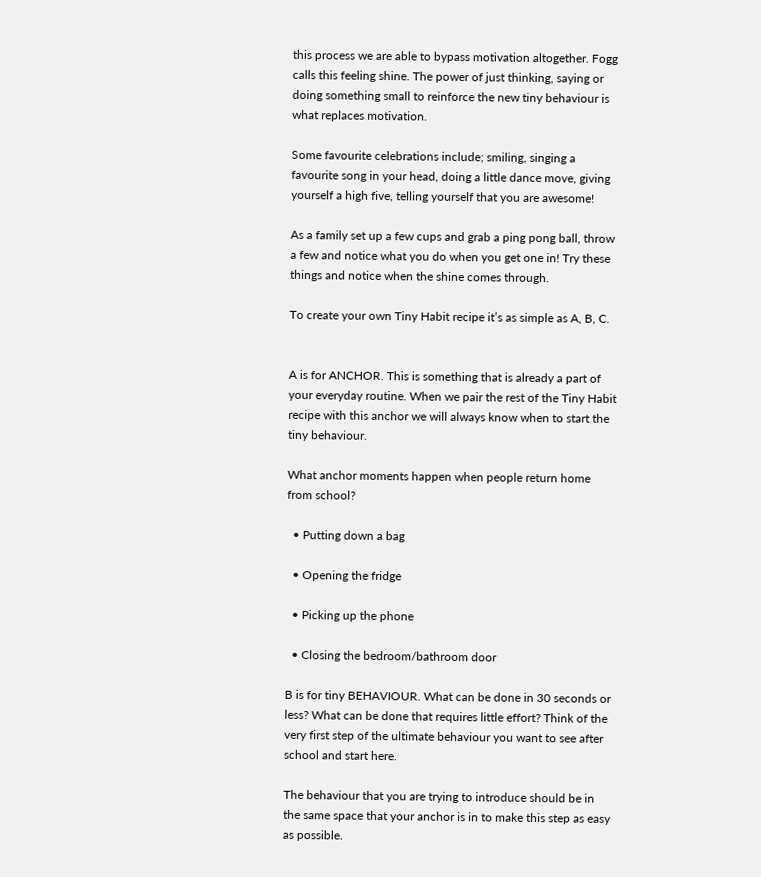this process we are able to bypass motivation altogether. Fogg calls this feeling shine. The power of just thinking, saying or doing something small to reinforce the new tiny behaviour is what replaces motivation.

Some favourite celebrations include; smiling, singing a favourite song in your head, doing a little dance move, giving yourself a high five, telling yourself that you are awesome!

As a family set up a few cups and grab a ping pong ball, throw a few and notice what you do when you get one in! Try these things and notice when the shine comes through.

To create your own Tiny Habit recipe it’s as simple as A, B, C.


A is for ANCHOR. This is something that is already a part of your everyday routine. When we pair the rest of the Tiny Habit recipe with this anchor we will always know when to start the tiny behaviour.

What anchor moments happen when people return home from school?

  • Putting down a bag

  • Opening the fridge

  • Picking up the phone

  • Closing the bedroom/bathroom door

B is for tiny BEHAVIOUR. What can be done in 30 seconds or less? What can be done that requires little effort? Think of the very first step of the ultimate behaviour you want to see after school and start here.

The behaviour that you are trying to introduce should be in the same space that your anchor is in to make this step as easy as possible.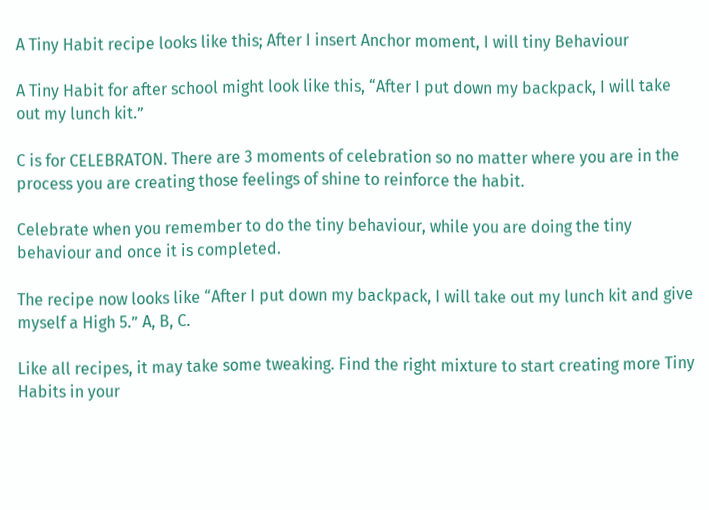A Tiny Habit recipe looks like this; After I insert Anchor moment, I will tiny Behaviour

A Tiny Habit for after school might look like this, “After I put down my backpack, I will take out my lunch kit.”

C is for CELEBRATON. There are 3 moments of celebration so no matter where you are in the process you are creating those feelings of shine to reinforce the habit.

Celebrate when you remember to do the tiny behaviour, while you are doing the tiny behaviour and once it is completed.

The recipe now looks like “After I put down my backpack, I will take out my lunch kit and give myself a High 5.” A, B, C.

Like all recipes, it may take some tweaking. Find the right mixture to start creating more Tiny Habits in your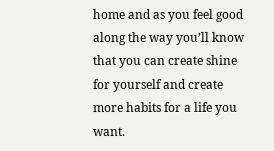home and as you feel good along the way you’ll know that you can create shine for yourself and create more habits for a life you want.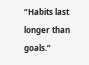“Habits last longer than goals.”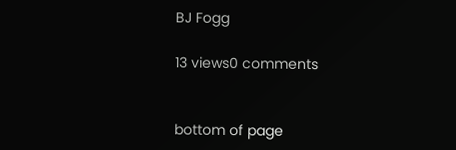BJ Fogg

13 views0 comments


bottom of page